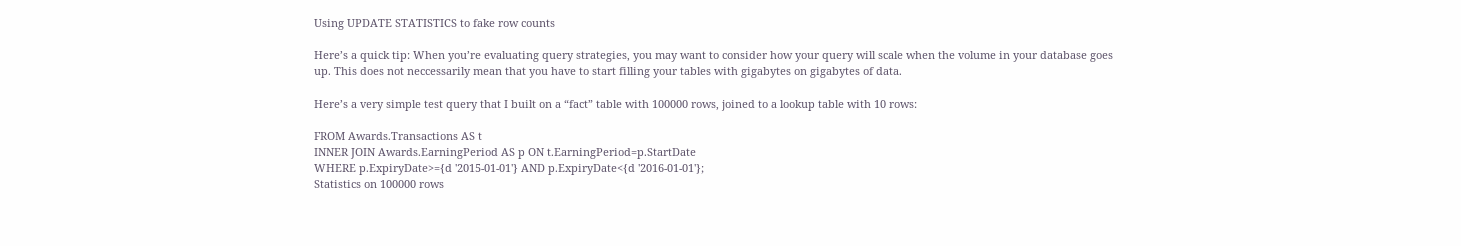Using UPDATE STATISTICS to fake row counts

Here’s a quick tip: When you’re evaluating query strategies, you may want to consider how your query will scale when the volume in your database goes up. This does not neccessarily mean that you have to start filling your tables with gigabytes on gigabytes of data.

Here’s a very simple test query that I built on a “fact” table with 100000 rows, joined to a lookup table with 10 rows:

FROM Awards.Transactions AS t
INNER JOIN Awards.EarningPeriod AS p ON t.EarningPeriod=p.StartDate
WHERE p.ExpiryDate>={d '2015-01-01'} AND p.ExpiryDate<{d '2016-01-01'};
Statistics on 100000 rows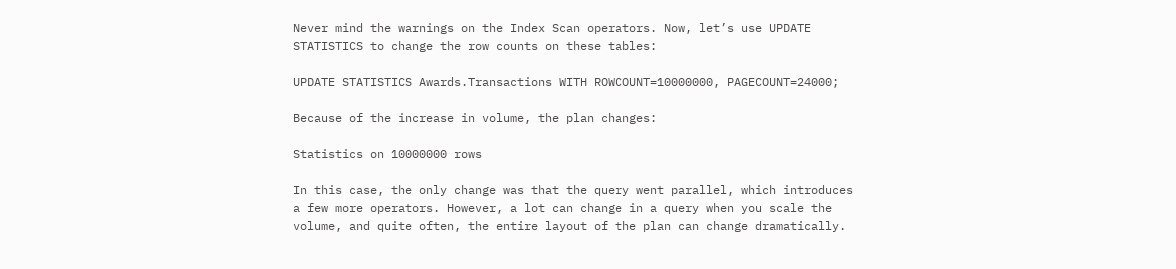Never mind the warnings on the Index Scan operators. Now, let’s use UPDATE STATISTICS to change the row counts on these tables:

UPDATE STATISTICS Awards.Transactions WITH ROWCOUNT=10000000, PAGECOUNT=24000;

Because of the increase in volume, the plan changes:

Statistics on 10000000 rows

In this case, the only change was that the query went parallel, which introduces a few more operators. However, a lot can change in a query when you scale the volume, and quite often, the entire layout of the plan can change dramatically.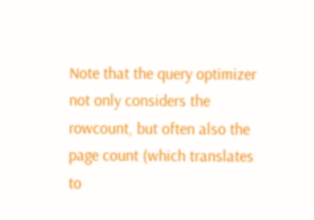Note that the query optimizer not only considers the rowcount, but often also the page count (which translates to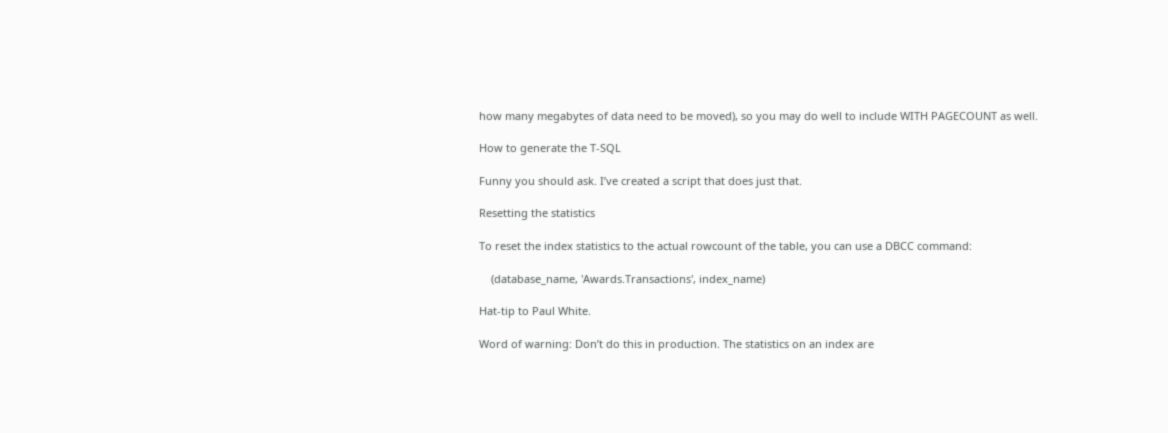how many megabytes of data need to be moved), so you may do well to include WITH PAGECOUNT as well.

How to generate the T-SQL

Funny you should ask. I’ve created a script that does just that.

Resetting the statistics

To reset the index statistics to the actual rowcount of the table, you can use a DBCC command:

    (database_name, 'Awards.Transactions', index_name)

Hat-tip to Paul White.

Word of warning: Don’t do this in production. The statistics on an index are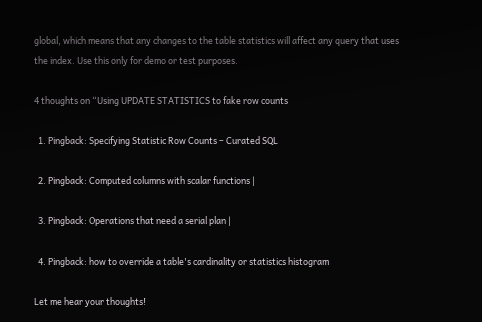global, which means that any changes to the table statistics will affect any query that uses the index. Use this only for demo or test purposes.

4 thoughts on “Using UPDATE STATISTICS to fake row counts

  1. Pingback: Specifying Statistic Row Counts – Curated SQL

  2. Pingback: Computed columns with scalar functions |

  3. Pingback: Operations that need a serial plan |

  4. Pingback: how to override a table's cardinality or statistics histogram

Let me hear your thoughts!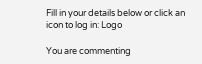Fill in your details below or click an icon to log in: Logo

You are commenting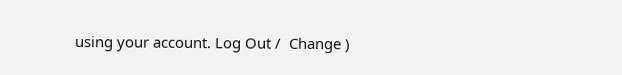using your account. Log Out /  Change )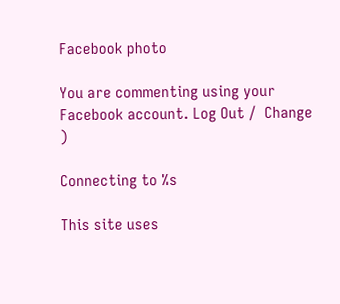Facebook photo

You are commenting using your Facebook account. Log Out /  Change )

Connecting to %s

This site uses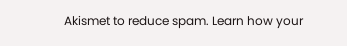Akismet to reduce spam. Learn how your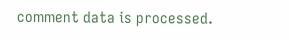comment data is processed.